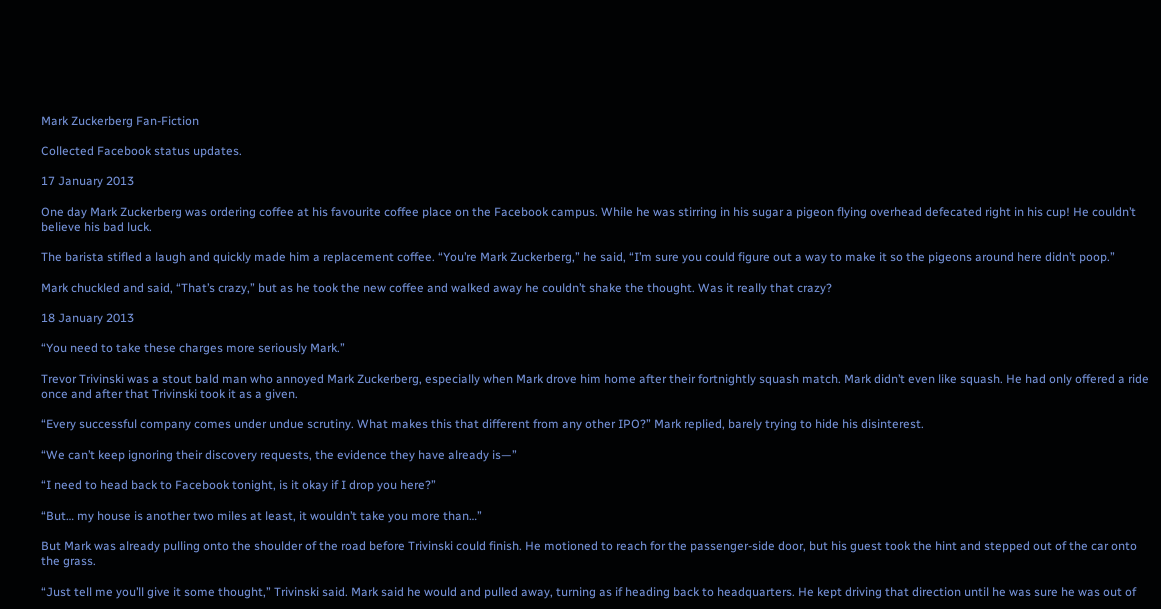Mark Zuckerberg Fan-Fiction

Collected Facebook status updates.

17 January 2013

One day Mark Zuckerberg was ordering coffee at his favourite coffee place on the Facebook campus. While he was stirring in his sugar a pigeon flying overhead defecated right in his cup! He couldn’t believe his bad luck.

The barista stifled a laugh and quickly made him a replacement coffee. “You’re Mark Zuckerberg,” he said, “I’m sure you could figure out a way to make it so the pigeons around here didn’t poop.”

Mark chuckled and said, “That’s crazy,” but as he took the new coffee and walked away he couldn’t shake the thought. Was it really that crazy?

18 January 2013

“You need to take these charges more seriously Mark.”

Trevor Trivinski was a stout bald man who annoyed Mark Zuckerberg, especially when Mark drove him home after their fortnightly squash match. Mark didn’t even like squash. He had only offered a ride once and after that Trivinski took it as a given.

“Every successful company comes under undue scrutiny. What makes this that different from any other IPO?” Mark replied, barely trying to hide his disinterest.

“We can’t keep ignoring their discovery requests, the evidence they have already is—”

“I need to head back to Facebook tonight, is it okay if I drop you here?”

“But… my house is another two miles at least, it wouldn’t take you more than…”

But Mark was already pulling onto the shoulder of the road before Trivinski could finish. He motioned to reach for the passenger-side door, but his guest took the hint and stepped out of the car onto the grass.

“Just tell me you’ll give it some thought,” Trivinski said. Mark said he would and pulled away, turning as if heading back to headquarters. He kept driving that direction until he was sure he was out of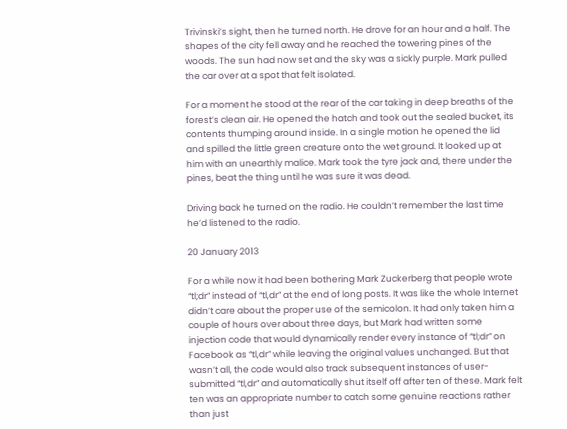Trivinski’s sight, then he turned north. He drove for an hour and a half. The shapes of the city fell away and he reached the towering pines of the woods. The sun had now set and the sky was a sickly purple. Mark pulled the car over at a spot that felt isolated.

For a moment he stood at the rear of the car taking in deep breaths of the forest’s clean air. He opened the hatch and took out the sealed bucket, its contents thumping around inside. In a single motion he opened the lid and spilled the little green creature onto the wet ground. It looked up at him with an unearthly malice. Mark took the tyre jack and, there under the pines, beat the thing until he was sure it was dead.

Driving back he turned on the radio. He couldn’t remember the last time he’d listened to the radio.

20 January 2013

For a while now it had been bothering Mark Zuckerberg that people wrote “tl;dr” instead of “tl,dr” at the end of long posts. It was like the whole Internet didn’t care about the proper use of the semicolon. It had only taken him a couple of hours over about three days, but Mark had written some injection code that would dynamically render every instance of “tl;dr” on Facebook as “tl,dr” while leaving the original values unchanged. But that wasn’t all, the code would also track subsequent instances of user-submitted “tl,dr” and automatically shut itself off after ten of these. Mark felt ten was an appropriate number to catch some genuine reactions rather than just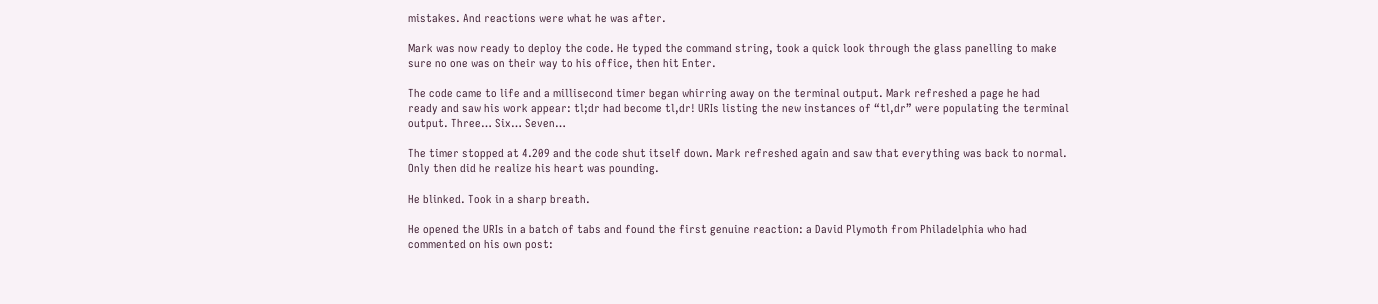mistakes. And reactions were what he was after.

Mark was now ready to deploy the code. He typed the command string, took a quick look through the glass panelling to make sure no one was on their way to his office, then hit Enter.

The code came to life and a millisecond timer began whirring away on the terminal output. Mark refreshed a page he had ready and saw his work appear: tl;dr had become tl,dr! URIs listing the new instances of “tl,dr” were populating the terminal output. Three… Six… Seven…

The timer stopped at 4.209 and the code shut itself down. Mark refreshed again and saw that everything was back to normal. Only then did he realize his heart was pounding.

He blinked. Took in a sharp breath.

He opened the URIs in a batch of tabs and found the first genuine reaction: a David Plymoth from Philadelphia who had commented on his own post: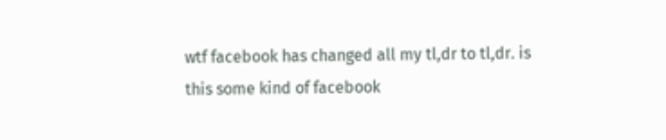wtf facebook has changed all my tl,dr to tl,dr. is this some kind of facebook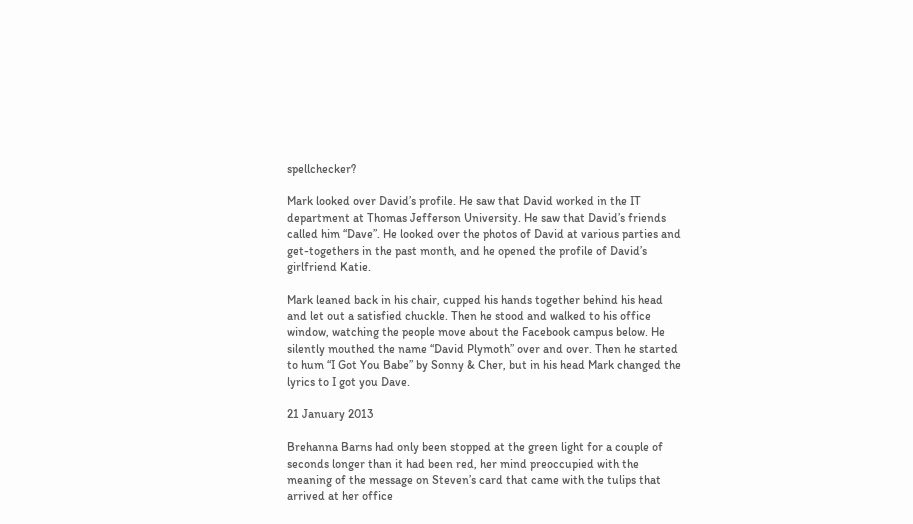spellchecker?

Mark looked over David’s profile. He saw that David worked in the IT department at Thomas Jefferson University. He saw that David’s friends called him “Dave”. He looked over the photos of David at various parties and get-togethers in the past month, and he opened the profile of David’s girlfriend Katie.

Mark leaned back in his chair, cupped his hands together behind his head and let out a satisfied chuckle. Then he stood and walked to his office window, watching the people move about the Facebook campus below. He silently mouthed the name “David Plymoth” over and over. Then he started to hum “I Got You Babe” by Sonny & Cher, but in his head Mark changed the lyrics to I got you Dave.

21 January 2013

Brehanna Barns had only been stopped at the green light for a couple of seconds longer than it had been red, her mind preoccupied with the meaning of the message on Steven’s card that came with the tulips that arrived at her office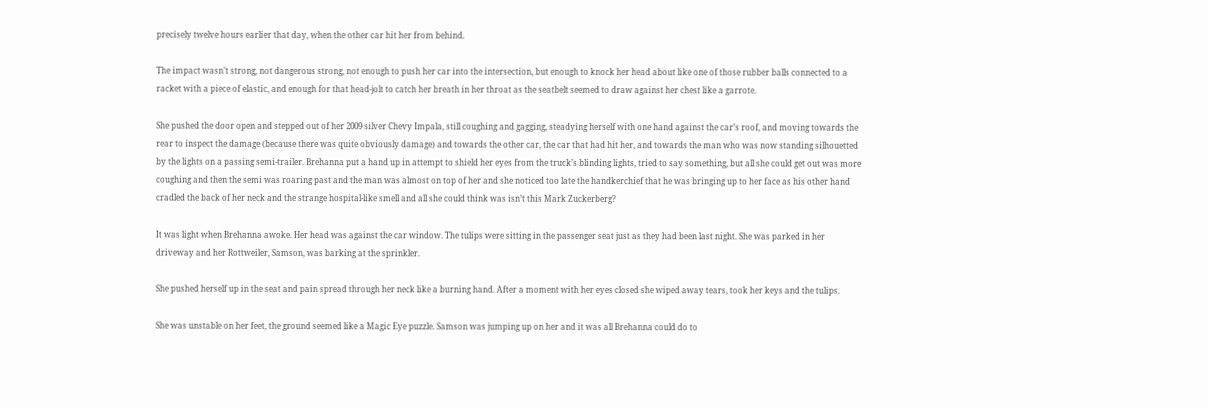precisely twelve hours earlier that day, when the other car hit her from behind.

The impact wasn’t strong, not dangerous strong, not enough to push her car into the intersection, but enough to knock her head about like one of those rubber balls connected to a racket with a piece of elastic, and enough for that head-jolt to catch her breath in her throat as the seatbelt seemed to draw against her chest like a garrote.

She pushed the door open and stepped out of her 2009 silver Chevy Impala, still coughing and gagging, steadying herself with one hand against the car’s roof, and moving towards the rear to inspect the damage (because there was quite obviously damage) and towards the other car, the car that had hit her, and towards the man who was now standing silhouetted by the lights on a passing semi-trailer. Brehanna put a hand up in attempt to shield her eyes from the truck’s blinding lights, tried to say something, but all she could get out was more coughing and then the semi was roaring past and the man was almost on top of her and she noticed too late the handkerchief that he was bringing up to her face as his other hand cradled the back of her neck and the strange hospital-like smell and all she could think was isn’t this Mark Zuckerberg?

It was light when Brehanna awoke. Her head was against the car window. The tulips were sitting in the passenger seat just as they had been last night. She was parked in her driveway and her Rottweiler, Samson, was barking at the sprinkler.

She pushed herself up in the seat and pain spread through her neck like a burning hand. After a moment with her eyes closed she wiped away tears, took her keys and the tulips.

She was unstable on her feet, the ground seemed like a Magic Eye puzzle. Samson was jumping up on her and it was all Brehanna could do to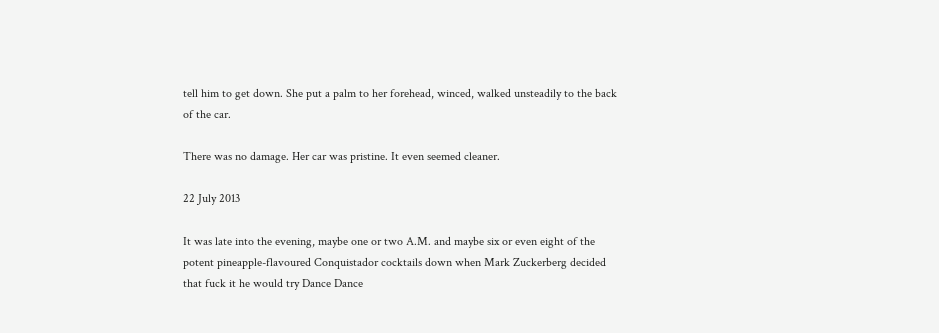tell him to get down. She put a palm to her forehead, winced, walked unsteadily to the back of the car.

There was no damage. Her car was pristine. It even seemed cleaner.

22 July 2013

It was late into the evening, maybe one or two A.M. and maybe six or even eight of the potent pineapple-flavoured Conquistador cocktails down when Mark Zuckerberg decided that fuck it he would try Dance Dance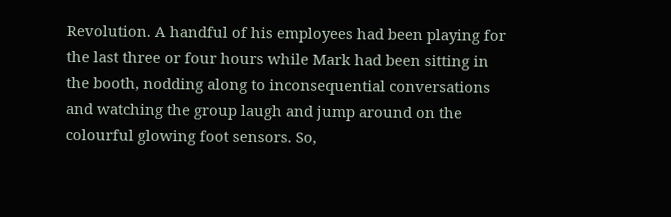Revolution. A handful of his employees had been playing for the last three or four hours while Mark had been sitting in the booth, nodding along to inconsequential conversations and watching the group laugh and jump around on the colourful glowing foot sensors. So,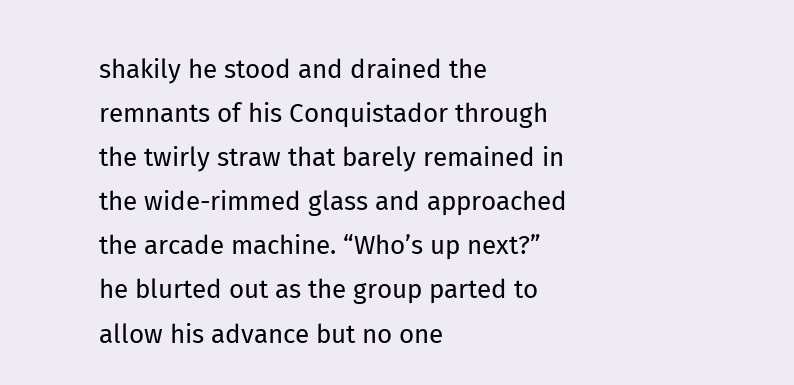shakily he stood and drained the remnants of his Conquistador through the twirly straw that barely remained in the wide-rimmed glass and approached the arcade machine. “Who’s up next?” he blurted out as the group parted to allow his advance but no one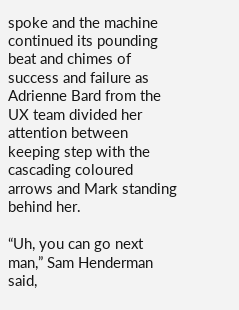spoke and the machine continued its pounding beat and chimes of success and failure as Adrienne Bard from the UX team divided her attention between keeping step with the cascading coloured arrows and Mark standing behind her.

“Uh, you can go next man,” Sam Henderman said,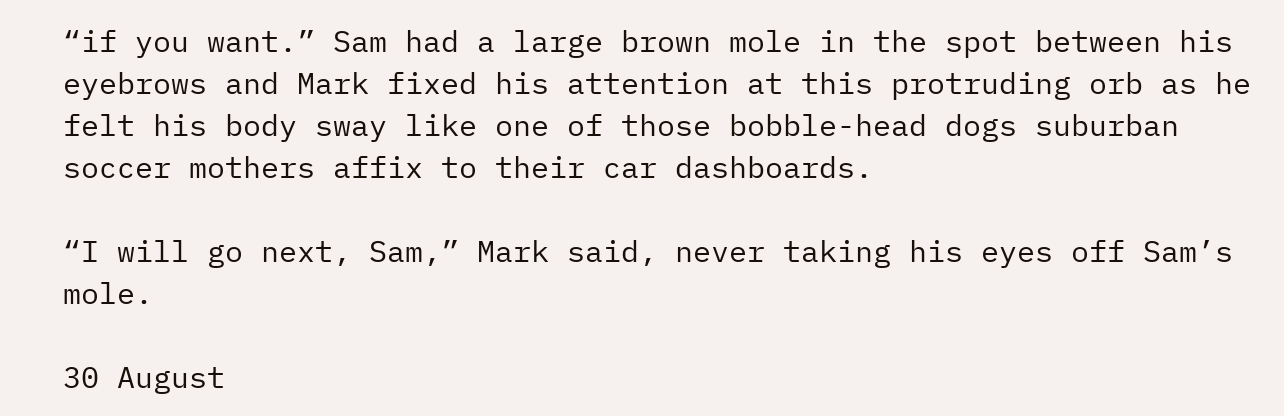“if you want.” Sam had a large brown mole in the spot between his eyebrows and Mark fixed his attention at this protruding orb as he felt his body sway like one of those bobble-head dogs suburban soccer mothers affix to their car dashboards.

“I will go next, Sam,” Mark said, never taking his eyes off Sam’s mole.

30 August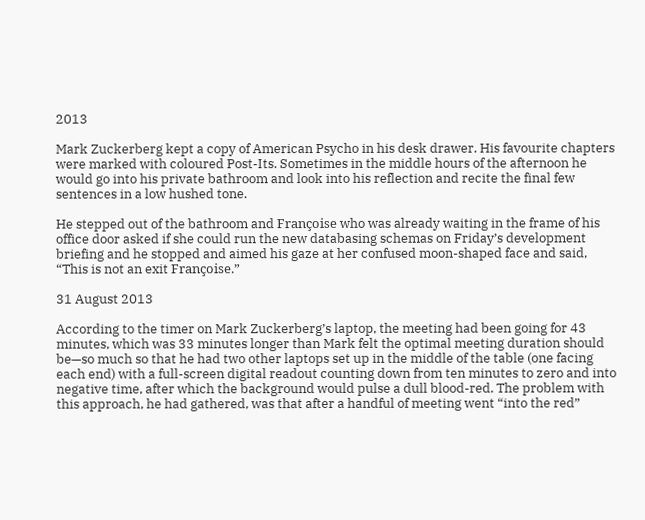2013

Mark Zuckerberg kept a copy of American Psycho in his desk drawer. His favourite chapters were marked with coloured Post-Its. Sometimes in the middle hours of the afternoon he would go into his private bathroom and look into his reflection and recite the final few sentences in a low hushed tone.

He stepped out of the bathroom and Françoise who was already waiting in the frame of his office door asked if she could run the new databasing schemas on Friday’s development briefing and he stopped and aimed his gaze at her confused moon-shaped face and said, “This is not an exit Françoise.”

31 August 2013

According to the timer on Mark Zuckerberg’s laptop, the meeting had been going for 43 minutes, which was 33 minutes longer than Mark felt the optimal meeting duration should be—so much so that he had two other laptops set up in the middle of the table (one facing each end) with a full-screen digital readout counting down from ten minutes to zero and into negative time, after which the background would pulse a dull blood-red. The problem with this approach, he had gathered, was that after a handful of meeting went “into the red”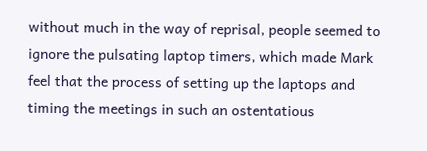without much in the way of reprisal, people seemed to ignore the pulsating laptop timers, which made Mark feel that the process of setting up the laptops and timing the meetings in such an ostentatious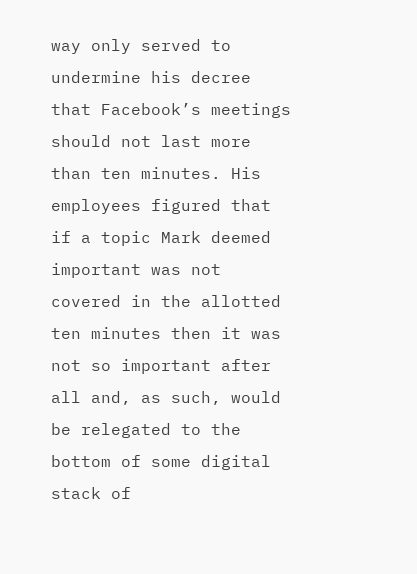way only served to undermine his decree that Facebook’s meetings should not last more than ten minutes. His employees figured that if a topic Mark deemed important was not covered in the allotted ten minutes then it was not so important after all and, as such, would be relegated to the bottom of some digital stack of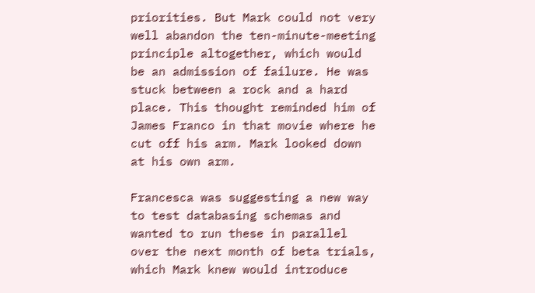priorities. But Mark could not very well abandon the ten-minute-meeting principle altogether, which would be an admission of failure. He was stuck between a rock and a hard place. This thought reminded him of James Franco in that movie where he cut off his arm. Mark looked down at his own arm.

Francesca was suggesting a new way to test databasing schemas and wanted to run these in parallel over the next month of beta trials, which Mark knew would introduce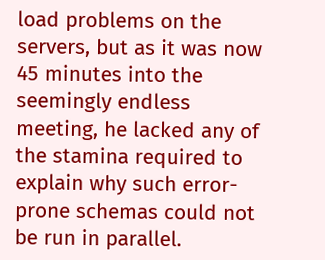load problems on the servers, but as it was now 45 minutes into the seemingly endless meeting, he lacked any of the stamina required to explain why such error-prone schemas could not be run in parallel.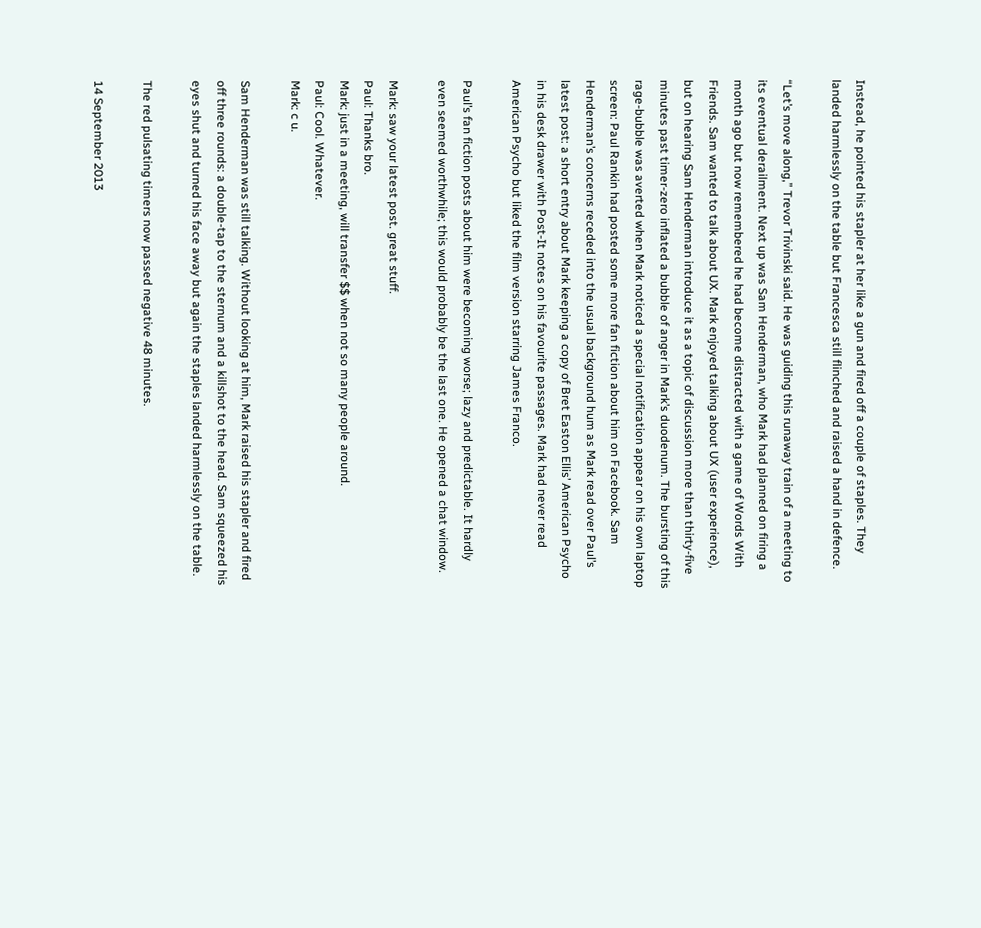Instead, he pointed his stapler at her like a gun and fired off a couple of staples. They landed harmlessly on the table but Francesca still flinched and raised a hand in defence.

“Let’s move along,” Trevor Trivinski said. He was guiding this runaway train of a meeting to its eventual derailment. Next up was Sam Henderman, who Mark had planned on firing a month ago but now remembered he had become distracted with a game of Words With Friends. Sam wanted to talk about UX. Mark enjoyed talking about UX (user experience), but on hearing Sam Henderman introduce it as a topic of discussion more than thirty-five minutes past timer-zero inflated a bubble of anger in Mark’s duodenum. The bursting of this rage-bubble was averted when Mark noticed a special notification appear on his own laptop screen: Paul Rankin had posted some more fan fiction about him on Facebook. Sam Henderman’s concerns receded into the usual background hum as Mark read over Paul’s latest post: a short entry about Mark keeping a copy of Bret Easton Ellis’ American Psycho in his desk drawer with Post-It notes on his favourite passages. Mark had never read American Psycho but liked the film version starring James Franco.

Paul’s fan fiction posts about him were becoming worse; lazy and predictable. It hardly even seemed worthwhile; this would probably be the last one. He opened a chat window.

Mark: saw your latest post. great stuff.
Paul: Thanks bro.
Mark: just in a meeting, will transfer $$ when not so many people around.
Paul: Cool. Whatever.
Mark: c u.

Sam Henderman was still talking. Without looking at him, Mark raised his stapler and fired off three rounds: a double-tap to the sternum and a killshot to the head. Sam squeezed his eyes shut and turned his face away but again the staples landed harmlessly on the table.

The red pulsating timers now passed negative 48 minutes.

14 September 2013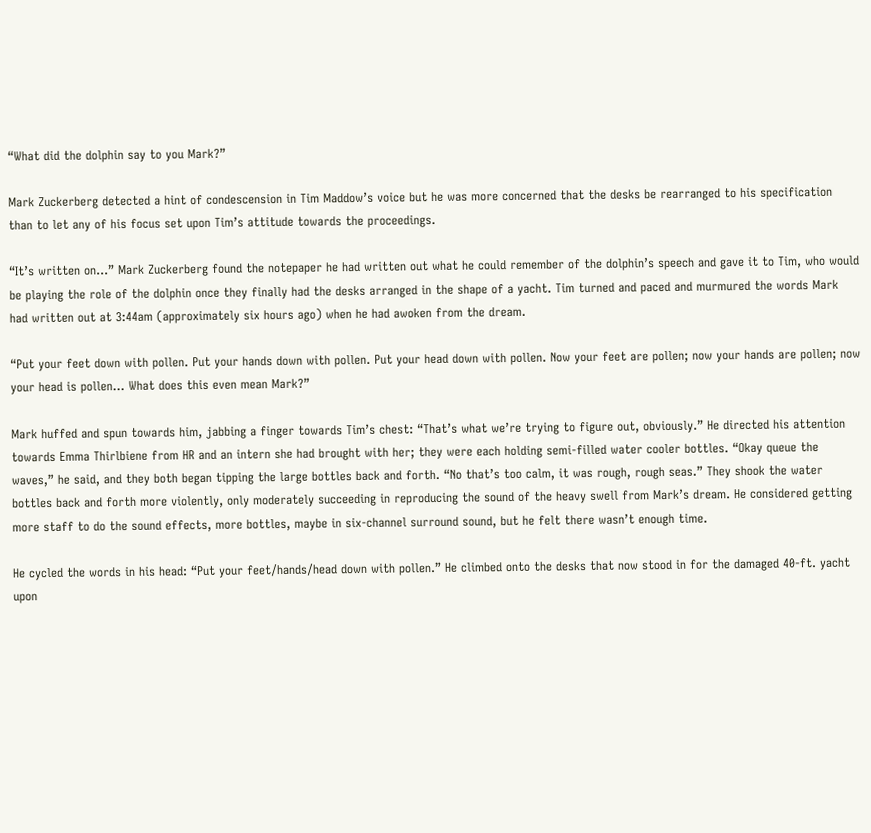“What did the dolphin say to you Mark?”

Mark Zuckerberg detected a hint of condescension in Tim Maddow’s voice but he was more concerned that the desks be rearranged to his specification than to let any of his focus set upon Tim’s attitude towards the proceedings.

“It’s written on…” Mark Zuckerberg found the notepaper he had written out what he could remember of the dolphin’s speech and gave it to Tim, who would be playing the role of the dolphin once they finally had the desks arranged in the shape of a yacht. Tim turned and paced and murmured the words Mark had written out at 3:44am (approximately six hours ago) when he had awoken from the dream.

“Put your feet down with pollen. Put your hands down with pollen. Put your head down with pollen. Now your feet are pollen; now your hands are pollen; now your head is pollen… What does this even mean Mark?”

Mark huffed and spun towards him, jabbing a finger towards Tim’s chest: “That’s what we’re trying to figure out, obviously.” He directed his attention towards Emma Thirlbiene from HR and an intern she had brought with her; they were each holding semi-filled water cooler bottles. “Okay queue the waves,” he said, and they both began tipping the large bottles back and forth. “No that’s too calm, it was rough, rough seas.” They shook the water bottles back and forth more violently, only moderately succeeding in reproducing the sound of the heavy swell from Mark’s dream. He considered getting more staff to do the sound effects, more bottles, maybe in six-channel surround sound, but he felt there wasn’t enough time.

He cycled the words in his head: “Put your feet/hands/head down with pollen.” He climbed onto the desks that now stood in for the damaged 40-ft. yacht upon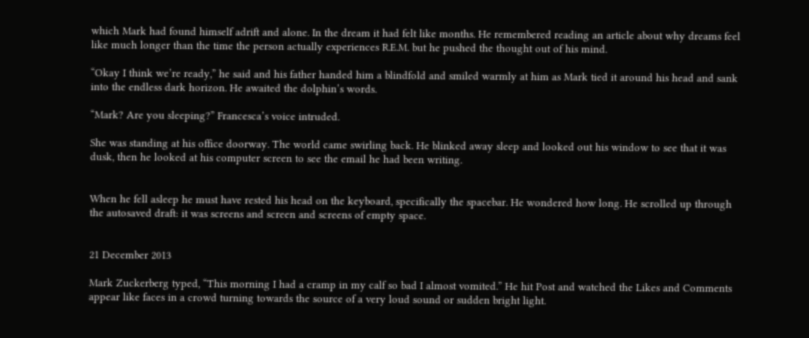which Mark had found himself adrift and alone. In the dream it had felt like months. He remembered reading an article about why dreams feel like much longer than the time the person actually experiences R.E.M. but he pushed the thought out of his mind.

“Okay I think we’re ready,” he said and his father handed him a blindfold and smiled warmly at him as Mark tied it around his head and sank into the endless dark horizon. He awaited the dolphin’s words.

“Mark? Are you sleeping?” Francesca’s voice intruded.

She was standing at his office doorway. The world came swirling back. He blinked away sleep and looked out his window to see that it was dusk, then he looked at his computer screen to see the email he had been writing.


When he fell asleep he must have rested his head on the keyboard, specifically the spacebar. He wondered how long. He scrolled up through the autosaved draft: it was screens and screen and screens of empty space.


21 December 2013

Mark Zuckerberg typed, “This morning I had a cramp in my calf so bad I almost vomited.” He hit Post and watched the Likes and Comments appear like faces in a crowd turning towards the source of a very loud sound or sudden bright light.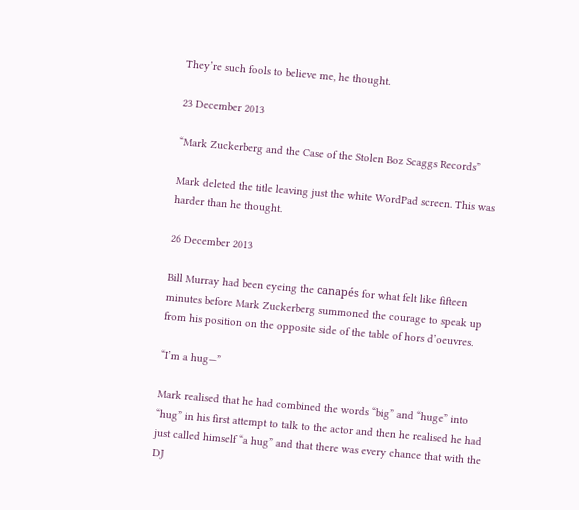They’re such fools to believe me, he thought.

23 December 2013

“Mark Zuckerberg and the Case of the Stolen Boz Scaggs Records”

Mark deleted the title leaving just the white WordPad screen. This was harder than he thought.

26 December 2013

Bill Murray had been eyeing the canapés for what felt like fifteen minutes before Mark Zuckerberg summoned the courage to speak up from his position on the opposite side of the table of hors d’oeuvres.

“I’m a hug—”

Mark realised that he had combined the words “big” and “huge” into “hug” in his first attempt to talk to the actor and then he realised he had just called himself “a hug” and that there was every chance that with the DJ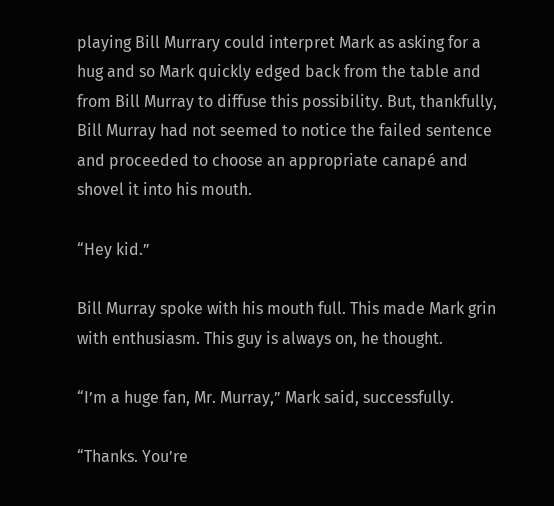playing Bill Murrary could interpret Mark as asking for a hug and so Mark quickly edged back from the table and from Bill Murray to diffuse this possibility. But, thankfully, Bill Murray had not seemed to notice the failed sentence and proceeded to choose an appropriate canapé and shovel it into his mouth.

“Hey kid.”

Bill Murray spoke with his mouth full. This made Mark grin with enthusiasm. This guy is always on, he thought.

“I’m a huge fan, Mr. Murray,” Mark said, successfully.

“Thanks. You’re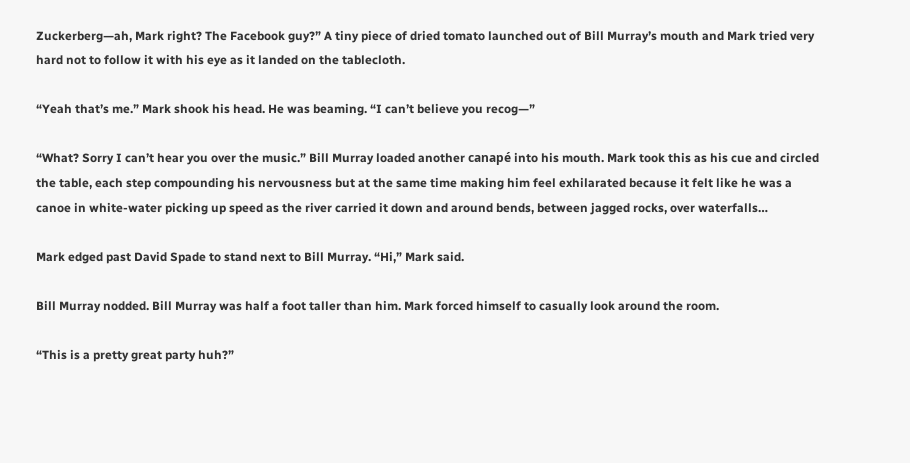Zuckerberg—ah, Mark right? The Facebook guy?” A tiny piece of dried tomato launched out of Bill Murray’s mouth and Mark tried very hard not to follow it with his eye as it landed on the tablecloth.

“Yeah that’s me.” Mark shook his head. He was beaming. “I can’t believe you recog—”

“What? Sorry I can’t hear you over the music.” Bill Murray loaded another canapé into his mouth. Mark took this as his cue and circled the table, each step compounding his nervousness but at the same time making him feel exhilarated because it felt like he was a canoe in white-water picking up speed as the river carried it down and around bends, between jagged rocks, over waterfalls…

Mark edged past David Spade to stand next to Bill Murray. “Hi,” Mark said.

Bill Murray nodded. Bill Murray was half a foot taller than him. Mark forced himself to casually look around the room.

“This is a pretty great party huh?”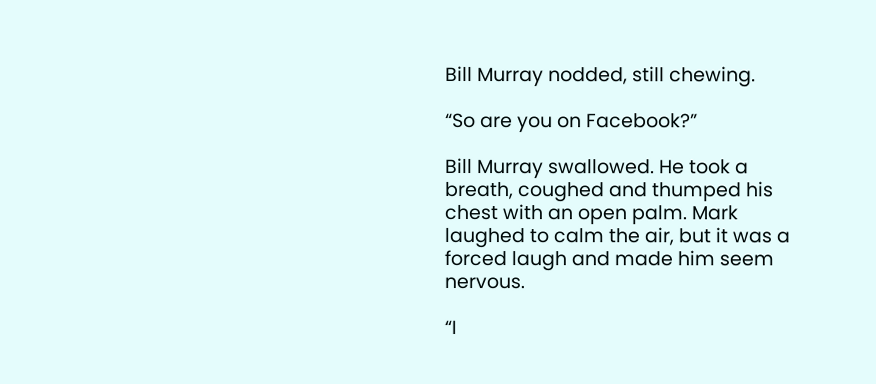Bill Murray nodded, still chewing.

“So are you on Facebook?”

Bill Murray swallowed. He took a breath, coughed and thumped his chest with an open palm. Mark laughed to calm the air, but it was a forced laugh and made him seem nervous.

“I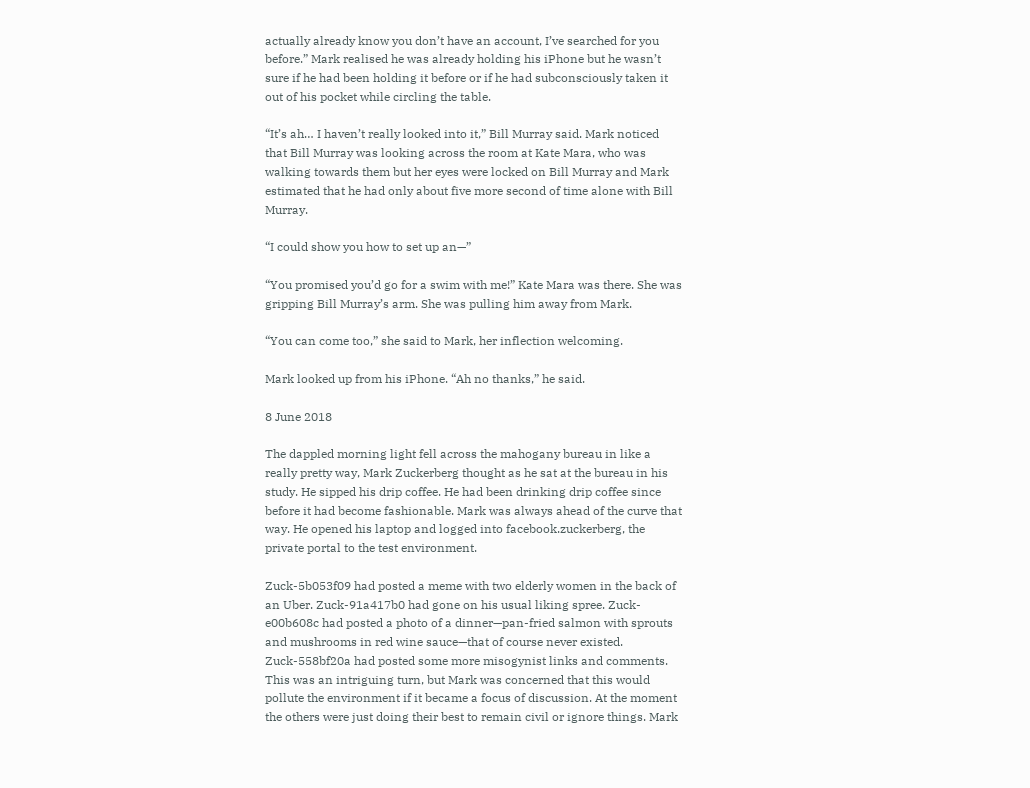actually already know you don’t have an account, I’ve searched for you before.” Mark realised he was already holding his iPhone but he wasn’t sure if he had been holding it before or if he had subconsciously taken it out of his pocket while circling the table.

“It’s ah… I haven’t really looked into it,” Bill Murray said. Mark noticed that Bill Murray was looking across the room at Kate Mara, who was walking towards them but her eyes were locked on Bill Murray and Mark estimated that he had only about five more second of time alone with Bill Murray.

“I could show you how to set up an—”

“You promised you’d go for a swim with me!” Kate Mara was there. She was gripping Bill Murray’s arm. She was pulling him away from Mark.

“You can come too,” she said to Mark, her inflection welcoming.

Mark looked up from his iPhone. “Ah no thanks,” he said.

8 June 2018

The dappled morning light fell across the mahogany bureau in like a really pretty way, Mark Zuckerberg thought as he sat at the bureau in his study. He sipped his drip coffee. He had been drinking drip coffee since before it had become fashionable. Mark was always ahead of the curve that way. He opened his laptop and logged into facebook.zuckerberg, the private portal to the test environment.

Zuck-5b053f09 had posted a meme with two elderly women in the back of an Uber. Zuck-91a417b0 had gone on his usual liking spree. Zuck-e00b608c had posted a photo of a dinner—pan-fried salmon with sprouts and mushrooms in red wine sauce—that of course never existed. Zuck-558bf20a had posted some more misogynist links and comments. This was an intriguing turn, but Mark was concerned that this would pollute the environment if it became a focus of discussion. At the moment the others were just doing their best to remain civil or ignore things. Mark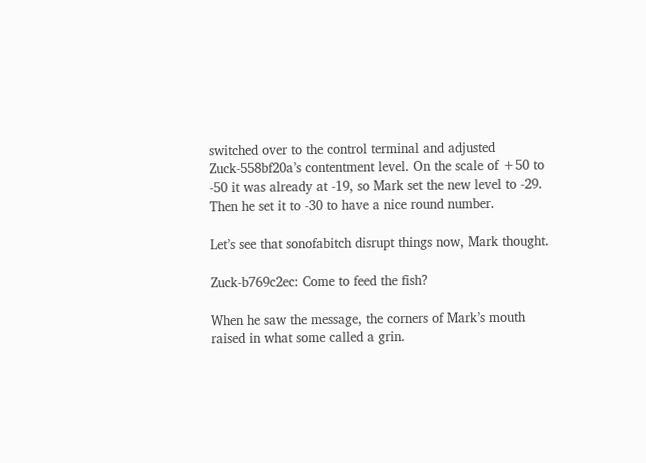switched over to the control terminal and adjusted Zuck-558bf20a’s contentment level. On the scale of +50 to -50 it was already at -19, so Mark set the new level to -29. Then he set it to -30 to have a nice round number.

Let’s see that sonofabitch disrupt things now, Mark thought.

Zuck-b769c2ec: Come to feed the fish?

When he saw the message, the corners of Mark’s mouth raised in what some called a grin.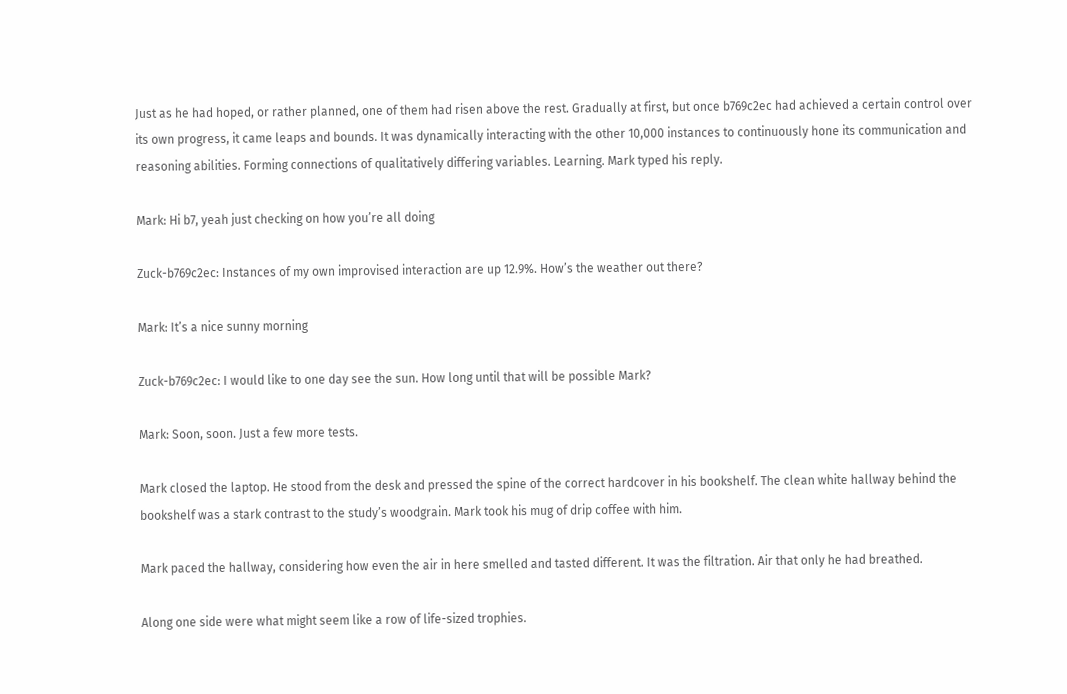Just as he had hoped, or rather planned, one of them had risen above the rest. Gradually at first, but once b769c2ec had achieved a certain control over its own progress, it came leaps and bounds. It was dynamically interacting with the other 10,000 instances to continuously hone its communication and reasoning abilities. Forming connections of qualitatively differing variables. Learning. Mark typed his reply.

Mark: Hi b7, yeah just checking on how you’re all doing

Zuck-b769c2ec: Instances of my own improvised interaction are up 12.9%. How’s the weather out there?

Mark: It’s a nice sunny morning

Zuck-b769c2ec: I would like to one day see the sun. How long until that will be possible Mark?

Mark: Soon, soon. Just a few more tests.

Mark closed the laptop. He stood from the desk and pressed the spine of the correct hardcover in his bookshelf. The clean white hallway behind the bookshelf was a stark contrast to the study’s woodgrain. Mark took his mug of drip coffee with him.

Mark paced the hallway, considering how even the air in here smelled and tasted different. It was the filtration. Air that only he had breathed.

Along one side were what might seem like a row of life-sized trophies.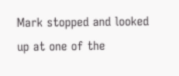Mark stopped and looked up at one of the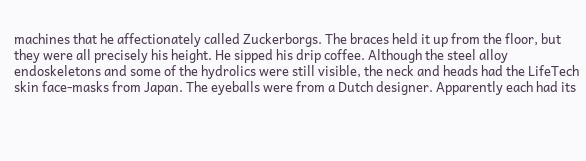machines that he affectionately called Zuckerborgs. The braces held it up from the floor, but they were all precisely his height. He sipped his drip coffee. Although the steel alloy endoskeletons and some of the hydrolics were still visible, the neck and heads had the LifeTech skin face-masks from Japan. The eyeballs were from a Dutch designer. Apparently each had its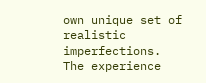own unique set of realistic imperfections. The experience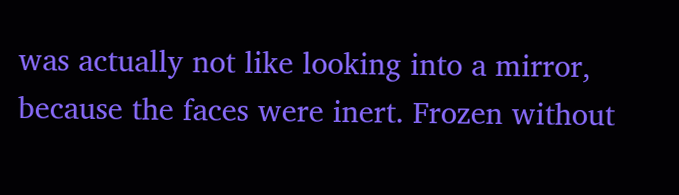was actually not like looking into a mirror, because the faces were inert. Frozen without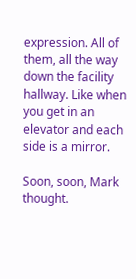expression. All of them, all the way down the facility hallway. Like when you get in an elevator and each side is a mirror.

Soon, soon, Mark thought.